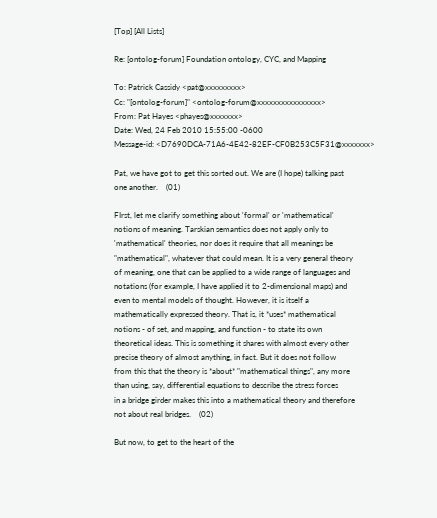[Top] [All Lists]

Re: [ontolog-forum] Foundation ontology, CYC, and Mapping

To: Patrick Cassidy <pat@xxxxxxxxx>
Cc: "[ontolog-forum]" <ontolog-forum@xxxxxxxxxxxxxxxx>
From: Pat Hayes <phayes@xxxxxxx>
Date: Wed, 24 Feb 2010 15:55:00 -0600
Message-id: <D7690DCA-71A6-4E42-82EF-CF0B253C5F31@xxxxxxx>

Pat, we have got to get this sorted out. We are (I hope) talking past
one another.    (01)

FIrst, let me clarify something about 'formal' or 'mathematical'
notions of meaning. Tarskian semantics does not apply only to
'mathematical' theories, nor does it require that all meanings be
"mathematical", whatever that could mean. It is a very general theory
of meaning, one that can be applied to a wide range of languages and
notations (for example, I have applied it to 2-dimensional maps) and
even to mental models of thought. However, it is itself a
mathematically expressed theory. That is, it *uses* mathematical
notions - of set, and mapping, and function - to state its own
theoretical ideas. This is something it shares with almost every other
precise theory of almost anything, in fact. But it does not follow
from this that the theory is *about* "mathematical things", any more
than using, say, differential equations to describe the stress forces
in a bridge girder makes this into a mathematical theory and therefore
not about real bridges.    (02)

But now, to get to the heart of the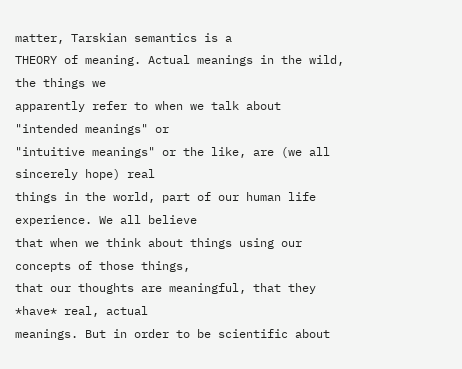matter, Tarskian semantics is a
THEORY of meaning. Actual meanings in the wild, the things we
apparently refer to when we talk about "intended meanings" or
"intuitive meanings" or the like, are (we all sincerely hope) real
things in the world, part of our human life experience. We all believe
that when we think about things using our concepts of those things,
that our thoughts are meaningful, that they *have* real, actual
meanings. But in order to be scientific about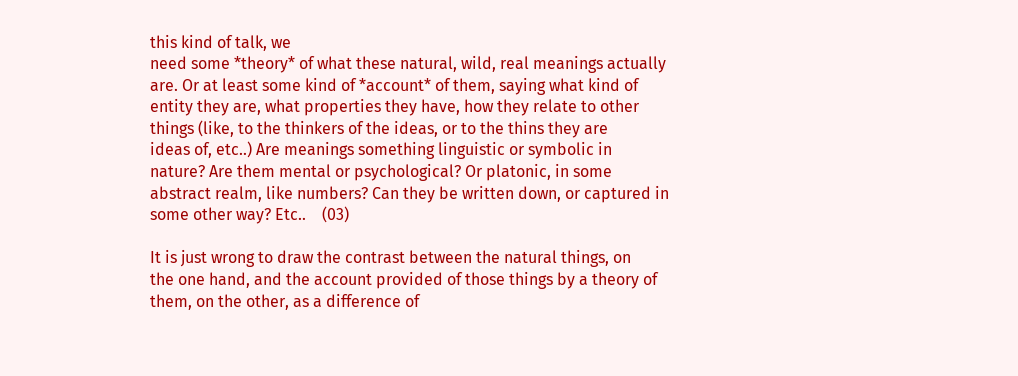this kind of talk, we
need some *theory* of what these natural, wild, real meanings actually
are. Or at least some kind of *account* of them, saying what kind of
entity they are, what properties they have, how they relate to other
things (like, to the thinkers of the ideas, or to the thins they are
ideas of, etc..) Are meanings something linguistic or symbolic in
nature? Are them mental or psychological? Or platonic, in some
abstract realm, like numbers? Can they be written down, or captured in
some other way? Etc..    (03)

It is just wrong to draw the contrast between the natural things, on
the one hand, and the account provided of those things by a theory of
them, on the other, as a difference of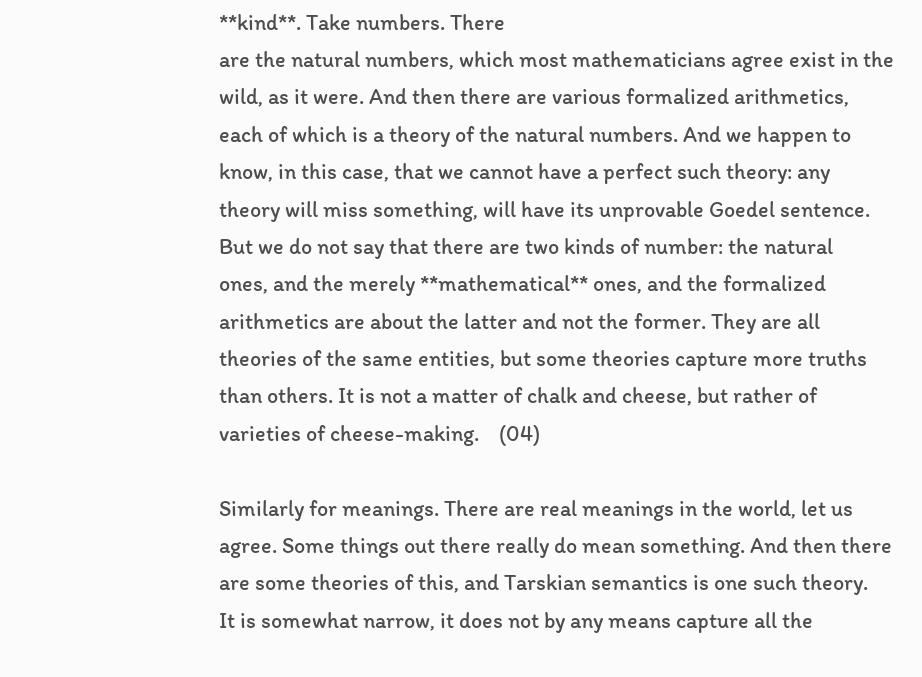**kind**. Take numbers. There
are the natural numbers, which most mathematicians agree exist in the
wild, as it were. And then there are various formalized arithmetics,
each of which is a theory of the natural numbers. And we happen to
know, in this case, that we cannot have a perfect such theory: any
theory will miss something, will have its unprovable Goedel sentence.
But we do not say that there are two kinds of number: the natural
ones, and the merely **mathematical** ones, and the formalized
arithmetics are about the latter and not the former. They are all
theories of the same entities, but some theories capture more truths
than others. It is not a matter of chalk and cheese, but rather of
varieties of cheese-making.    (04)

Similarly for meanings. There are real meanings in the world, let us
agree. Some things out there really do mean something. And then there
are some theories of this, and Tarskian semantics is one such theory.
It is somewhat narrow, it does not by any means capture all the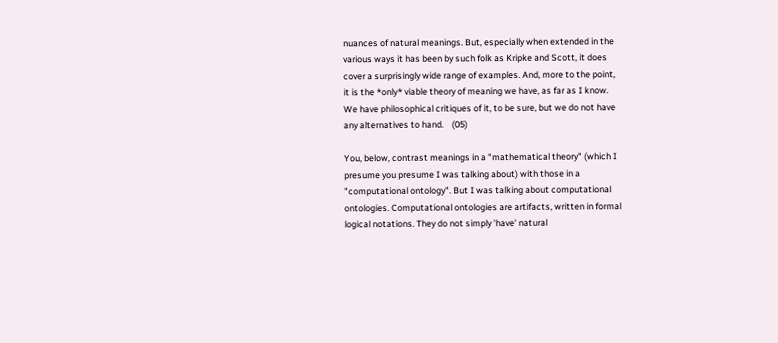nuances of natural meanings. But, especially when extended in the
various ways it has been by such folk as Kripke and Scott, it does
cover a surprisingly wide range of examples. And, more to the point,
it is the *only* viable theory of meaning we have, as far as I know.
We have philosophical critiques of it, to be sure, but we do not have
any alternatives to hand.    (05)

You, below, contrast meanings in a "mathematical theory" (which I
presume you presume I was talking about) with those in a
"computational ontology". But I was talking about computational
ontologies. Computational ontologies are artifacts, written in formal
logical notations. They do not simply 'have' natural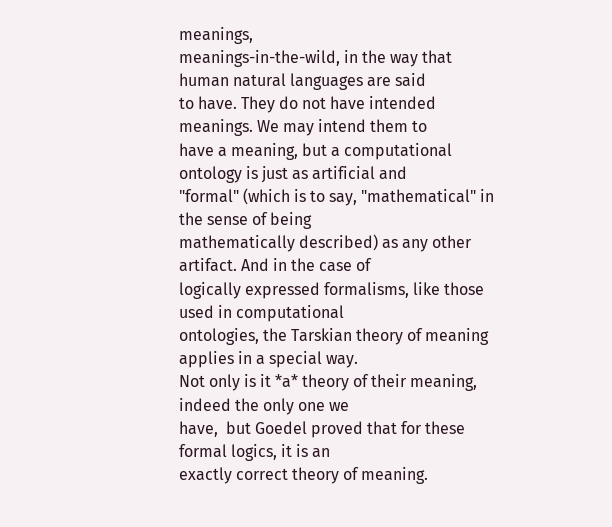meanings,
meanings-in-the-wild, in the way that human natural languages are said
to have. They do not have intended meanings. We may intend them to
have a meaning, but a computational ontology is just as artificial and
"formal" (which is to say, "mathematical" in the sense of being
mathematically described) as any other artifact. And in the case of
logically expressed formalisms, like those used in computational
ontologies, the Tarskian theory of meaning applies in a special way.
Not only is it *a* theory of their meaning, indeed the only one we
have,  but Goedel proved that for these formal logics, it is an
exactly correct theory of meaning.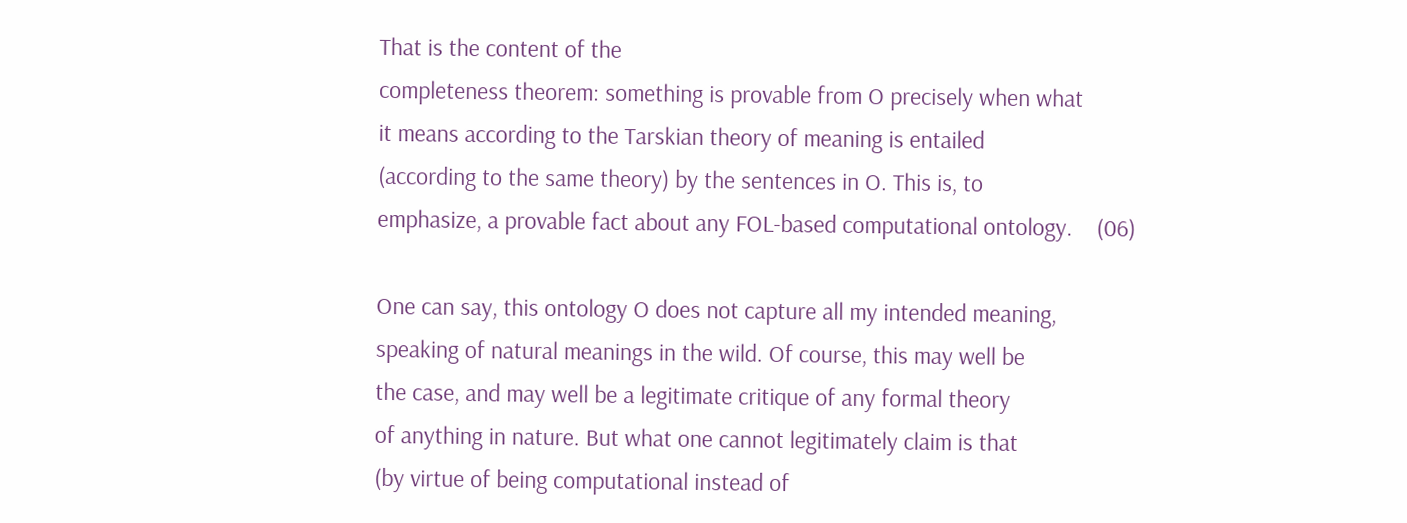That is the content of the
completeness theorem: something is provable from O precisely when what
it means according to the Tarskian theory of meaning is entailed
(according to the same theory) by the sentences in O. This is, to
emphasize, a provable fact about any FOL-based computational ontology.    (06)

One can say, this ontology O does not capture all my intended meaning,
speaking of natural meanings in the wild. Of course, this may well be
the case, and may well be a legitimate critique of any formal theory
of anything in nature. But what one cannot legitimately claim is that
(by virtue of being computational instead of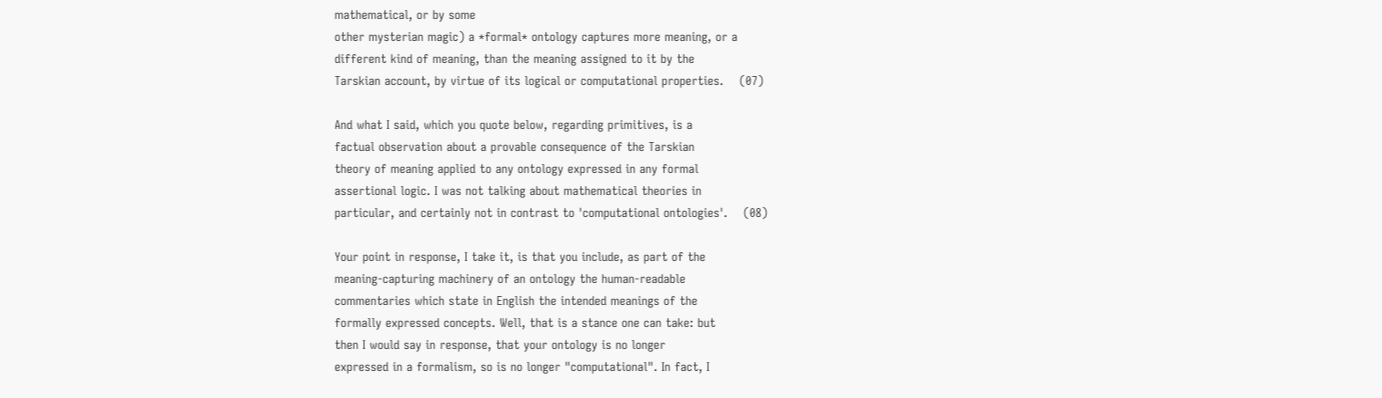mathematical, or by some
other mysterian magic) a *formal* ontology captures more meaning, or a
different kind of meaning, than the meaning assigned to it by the
Tarskian account, by virtue of its logical or computational properties.    (07)

And what I said, which you quote below, regarding primitives, is a
factual observation about a provable consequence of the Tarskian
theory of meaning applied to any ontology expressed in any formal
assertional logic. I was not talking about mathematical theories in
particular, and certainly not in contrast to 'computational ontologies'.    (08)

Your point in response, I take it, is that you include, as part of the
meaning-capturing machinery of an ontology the human-readable
commentaries which state in English the intended meanings of the
formally expressed concepts. Well, that is a stance one can take: but
then I would say in response, that your ontology is no longer
expressed in a formalism, so is no longer "computational". In fact, I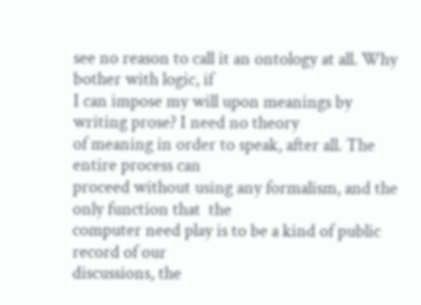see no reason to call it an ontology at all. Why bother with logic, if
I can impose my will upon meanings by writing prose? I need no theory
of meaning in order to speak, after all. The entire process can
proceed without using any formalism, and the only function that  the
computer need play is to be a kind of public record of our
discussions, the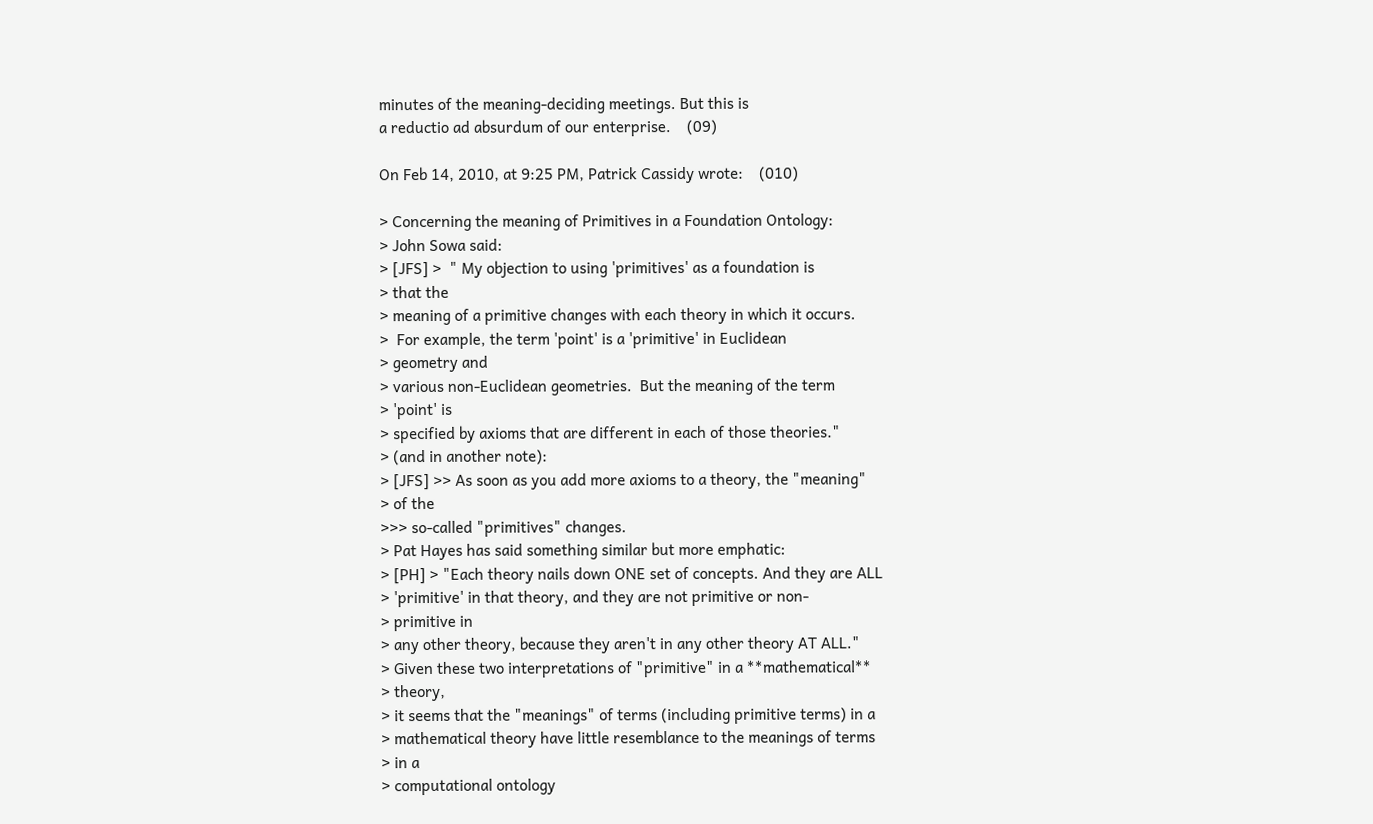minutes of the meaning-deciding meetings. But this is
a reductio ad absurdum of our enterprise.    (09)

On Feb 14, 2010, at 9:25 PM, Patrick Cassidy wrote:    (010)

> Concerning the meaning of Primitives in a Foundation Ontology:
> John Sowa said:
> [JFS] >  " My objection to using 'primitives' as a foundation is
> that the
> meaning of a primitive changes with each theory in which it occurs.
>  For example, the term 'point' is a 'primitive' in Euclidean
> geometry and
> various non-Euclidean geometries.  But the meaning of the term
> 'point' is
> specified by axioms that are different in each of those theories."
> (and in another note):
> [JFS] >> As soon as you add more axioms to a theory, the "meaning"
> of the
>>> so-called "primitives" changes.
> Pat Hayes has said something similar but more emphatic:
> [PH] > "Each theory nails down ONE set of concepts. And they are ALL
> 'primitive' in that theory, and they are not primitive or non-
> primitive in
> any other theory, because they aren't in any other theory AT ALL."
> Given these two interpretations of "primitive" in a **mathematical**
> theory,
> it seems that the "meanings" of terms (including primitive terms) in a
> mathematical theory have little resemblance to the meanings of terms
> in a
> computational ontology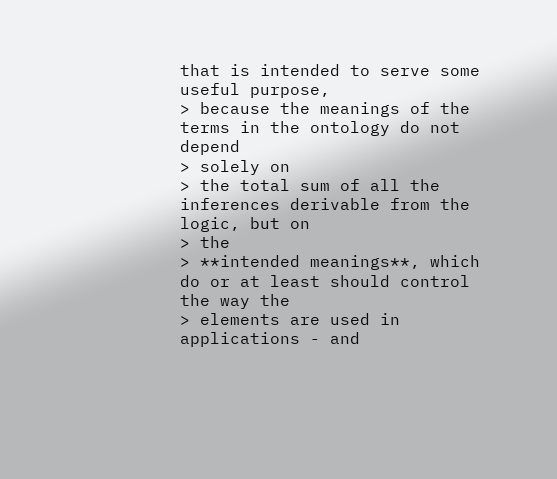that is intended to serve some useful purpose,
> because the meanings of the terms in the ontology do not depend
> solely on
> the total sum of all the inferences derivable from the logic, but on
> the
> **intended meanings**, which do or at least should control the way the
> elements are used in applications - and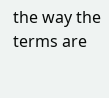the way the terms are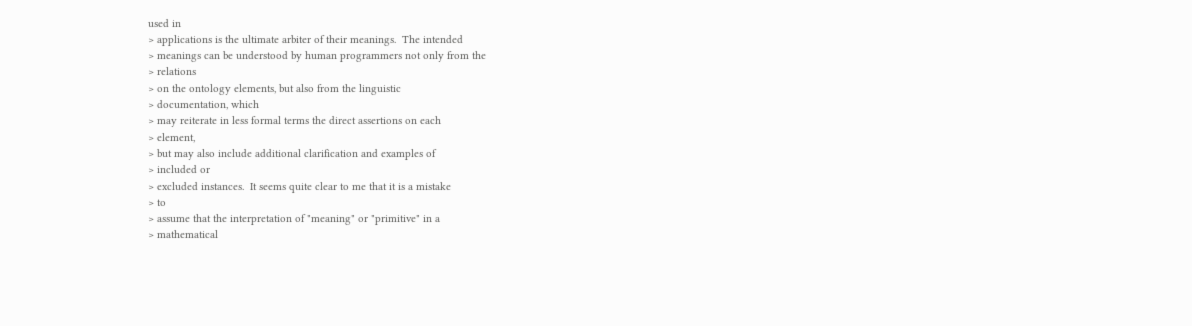used in
> applications is the ultimate arbiter of their meanings.  The intended
> meanings can be understood by human programmers not only from the
> relations
> on the ontology elements, but also from the linguistic
> documentation, which
> may reiterate in less formal terms the direct assertions on each
> element,
> but may also include additional clarification and examples of
> included or
> excluded instances.  It seems quite clear to me that it is a mistake
> to
> assume that the interpretation of "meaning" or "primitive" in a
> mathematical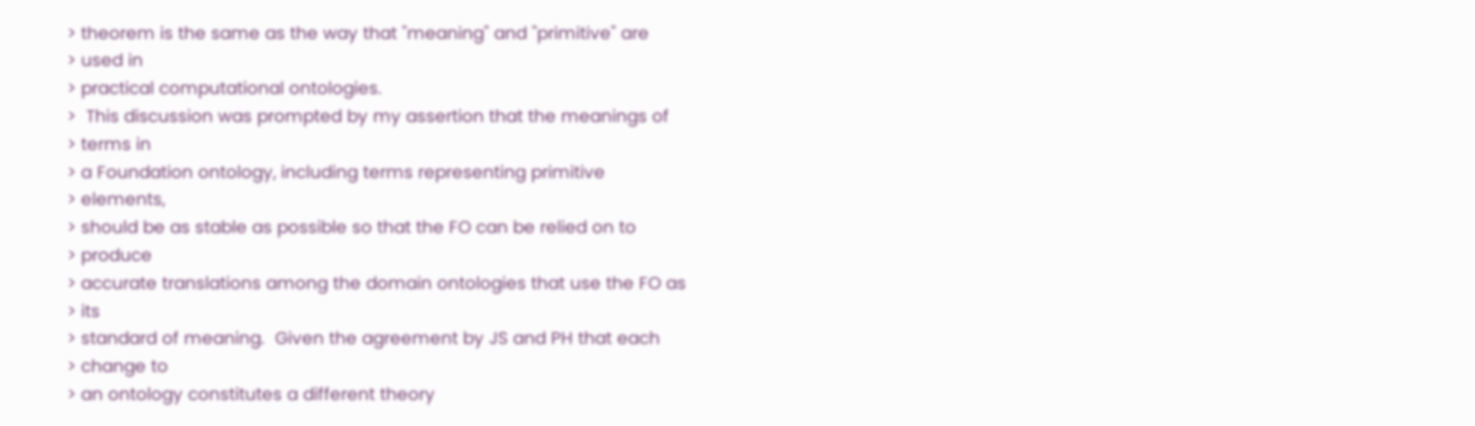> theorem is the same as the way that "meaning" and "primitive" are
> used in
> practical computational ontologies.
>  This discussion was prompted by my assertion that the meanings of
> terms in
> a Foundation ontology, including terms representing primitive
> elements,
> should be as stable as possible so that the FO can be relied on to
> produce
> accurate translations among the domain ontologies that use the FO as
> its
> standard of meaning.  Given the agreement by JS and PH that each
> change to
> an ontology constitutes a different theory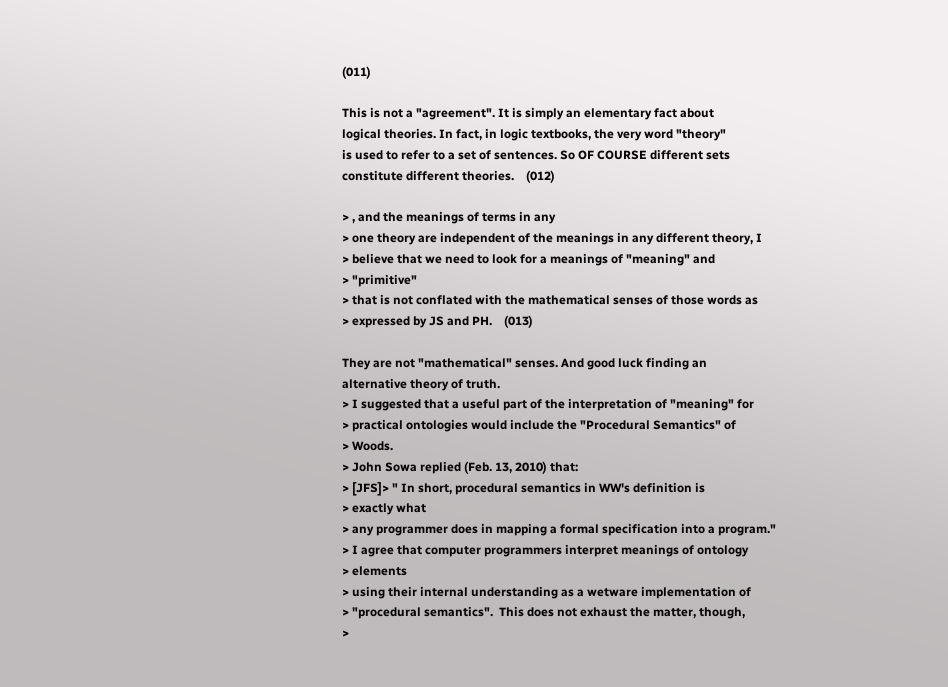(011)

This is not a "agreement". It is simply an elementary fact about
logical theories. In fact, in logic textbooks, the very word "theory"
is used to refer to a set of sentences. So OF COURSE different sets
constitute different theories.    (012)

> , and the meanings of terms in any
> one theory are independent of the meanings in any different theory, I
> believe that we need to look for a meanings of "meaning" and
> "primitive"
> that is not conflated with the mathematical senses of those words as
> expressed by JS and PH.    (013)

They are not "mathematical" senses. And good luck finding an
alternative theory of truth.
> I suggested that a useful part of the interpretation of "meaning" for
> practical ontologies would include the "Procedural Semantics" of
> Woods.
> John Sowa replied (Feb. 13, 2010) that:
> [JFS]> " In short, procedural semantics in WW's definition is
> exactly what
> any programmer does in mapping a formal specification into a program."
> I agree that computer programmers interpret meanings of ontology
> elements
> using their internal understanding as a wetware implementation of
> "procedural semantics".  This does not exhaust the matter, though,
>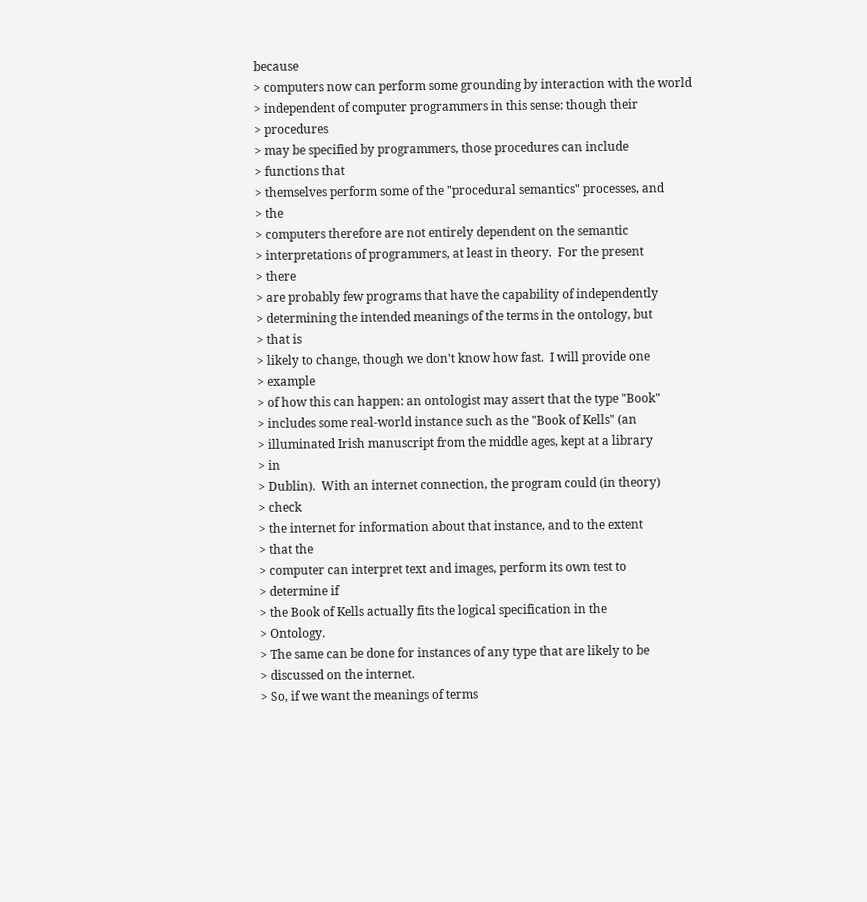because
> computers now can perform some grounding by interaction with the world
> independent of computer programmers in this sense: though their
> procedures
> may be specified by programmers, those procedures can include
> functions that
> themselves perform some of the "procedural semantics" processes, and
> the
> computers therefore are not entirely dependent on the semantic
> interpretations of programmers, at least in theory.  For the present
> there
> are probably few programs that have the capability of independently
> determining the intended meanings of the terms in the ontology, but
> that is
> likely to change, though we don't know how fast.  I will provide one
> example
> of how this can happen: an ontologist may assert that the type "Book"
> includes some real-world instance such as the "Book of Kells" (an
> illuminated Irish manuscript from the middle ages, kept at a library
> in
> Dublin).  With an internet connection, the program could (in theory)
> check
> the internet for information about that instance, and to the extent
> that the
> computer can interpret text and images, perform its own test to
> determine if
> the Book of Kells actually fits the logical specification in the
> Ontology.
> The same can be done for instances of any type that are likely to be
> discussed on the internet.
> So, if we want the meanings of terms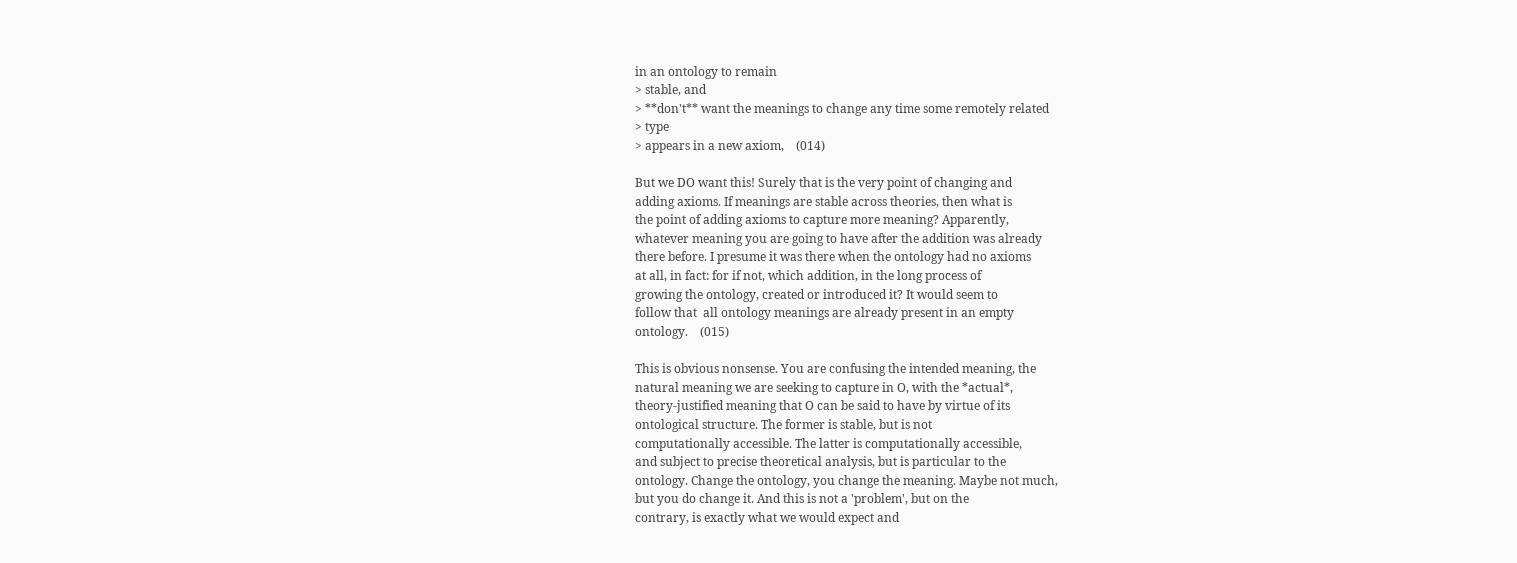in an ontology to remain
> stable, and
> **don't** want the meanings to change any time some remotely related
> type
> appears in a new axiom,    (014)

But we DO want this! Surely that is the very point of changing and
adding axioms. If meanings are stable across theories, then what is
the point of adding axioms to capture more meaning? Apparently,
whatever meaning you are going to have after the addition was already
there before. I presume it was there when the ontology had no axioms
at all, in fact: for if not, which addition, in the long process of
growing the ontology, created or introduced it? It would seem to
follow that  all ontology meanings are already present in an empty
ontology.    (015)

This is obvious nonsense. You are confusing the intended meaning, the
natural meaning we are seeking to capture in O, with the *actual*,
theory-justified meaning that O can be said to have by virtue of its
ontological structure. The former is stable, but is not
computationally accessible. The latter is computationally accessible,
and subject to precise theoretical analysis, but is particular to the
ontology. Change the ontology, you change the meaning. Maybe not much,
but you do change it. And this is not a 'problem', but on the
contrary, is exactly what we would expect and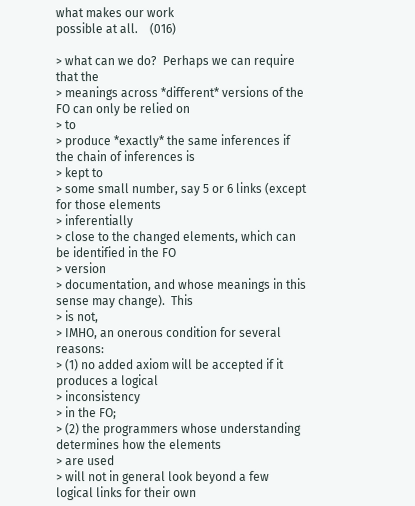what makes our work
possible at all.    (016)

> what can we do?  Perhaps we can require that the
> meanings across *different* versions of the FO can only be relied on
> to
> produce *exactly* the same inferences if the chain of inferences is
> kept to
> some small number, say 5 or 6 links (except for those elements
> inferentially
> close to the changed elements, which can be identified in the FO
> version
> documentation, and whose meanings in this sense may change).  This
> is not,
> IMHO, an onerous condition for several reasons:
> (1) no added axiom will be accepted if it produces a logical
> inconsistency
> in the FO;
> (2) the programmers whose understanding determines how the elements
> are used
> will not in general look beyond a few logical links for their own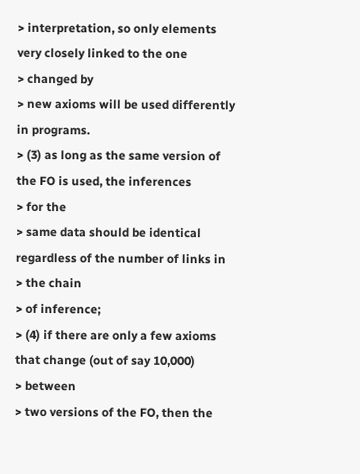> interpretation, so only elements very closely linked to the one
> changed by
> new axioms will be used differently in programs.
> (3) as long as the same version of the FO is used, the inferences
> for the
> same data should be identical regardless of the number of links in
> the chain
> of inference;
> (4) if there are only a few axioms that change (out of say 10,000)
> between
> two versions of the FO, then the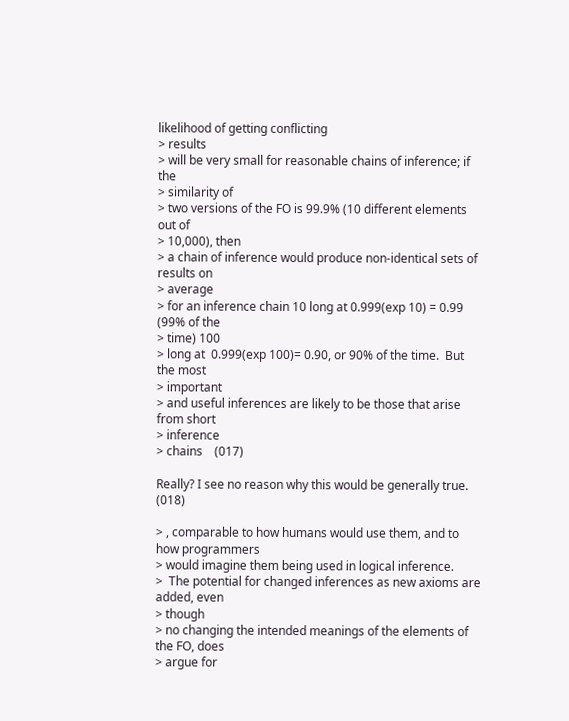likelihood of getting conflicting
> results
> will be very small for reasonable chains of inference; if the
> similarity of
> two versions of the FO is 99.9% (10 different elements out of
> 10,000), then
> a chain of inference would produce non-identical sets of results on
> average
> for an inference chain 10 long at 0.999(exp 10) = 0.99 (99% of the
> time) 100
> long at  0.999(exp 100)= 0.90, or 90% of the time.  But the most
> important
> and useful inferences are likely to be those that arise from short
> inference
> chains    (017)

Really? I see no reason why this would be generally true.    (018)

> , comparable to how humans would use them, and to how programmers
> would imagine them being used in logical inference.
>  The potential for changed inferences as new axioms are added, even
> though
> no changing the intended meanings of the elements of the FO, does
> argue for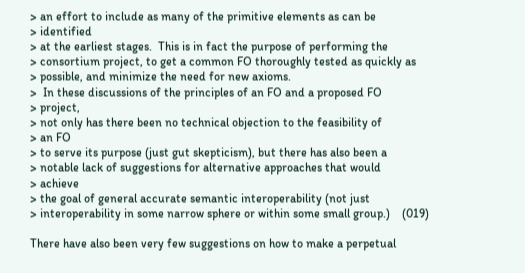> an effort to include as many of the primitive elements as can be
> identified
> at the earliest stages.  This is in fact the purpose of performing the
> consortium project, to get a common FO thoroughly tested as quickly as
> possible, and minimize the need for new axioms.
>  In these discussions of the principles of an FO and a proposed FO
> project,
> not only has there been no technical objection to the feasibility of
> an FO
> to serve its purpose (just gut skepticism), but there has also been a
> notable lack of suggestions for alternative approaches that would
> achieve
> the goal of general accurate semantic interoperability (not just
> interoperability in some narrow sphere or within some small group.)    (019)

There have also been very few suggestions on how to make a perpetual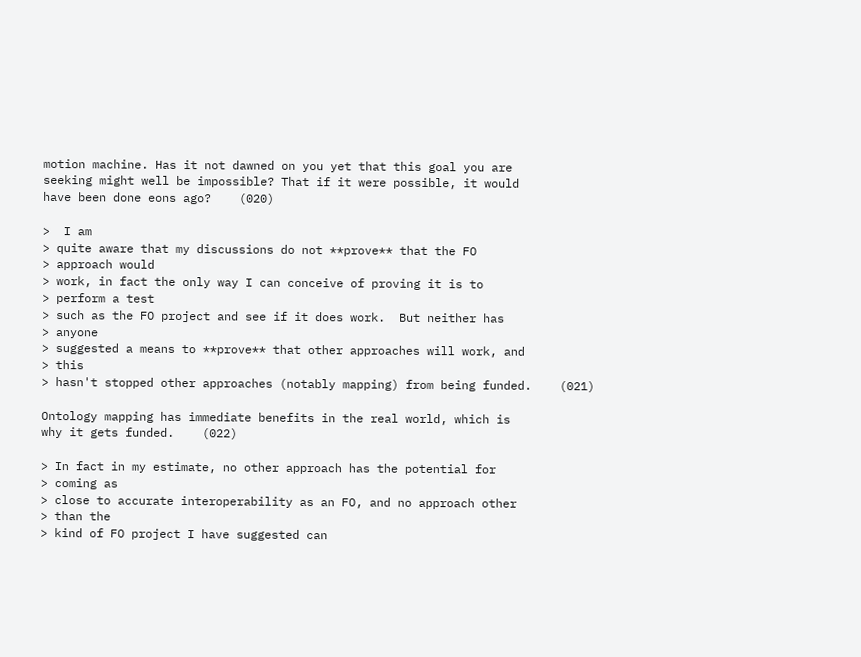motion machine. Has it not dawned on you yet that this goal you are
seeking might well be impossible? That if it were possible, it would
have been done eons ago?    (020)

>  I am
> quite aware that my discussions do not **prove** that the FO
> approach would
> work, in fact the only way I can conceive of proving it is to
> perform a test
> such as the FO project and see if it does work.  But neither has
> anyone
> suggested a means to **prove** that other approaches will work, and
> this
> hasn't stopped other approaches (notably mapping) from being funded.    (021)

Ontology mapping has immediate benefits in the real world, which is
why it gets funded.    (022)

> In fact in my estimate, no other approach has the potential for
> coming as
> close to accurate interoperability as an FO, and no approach other
> than the
> kind of FO project I have suggested can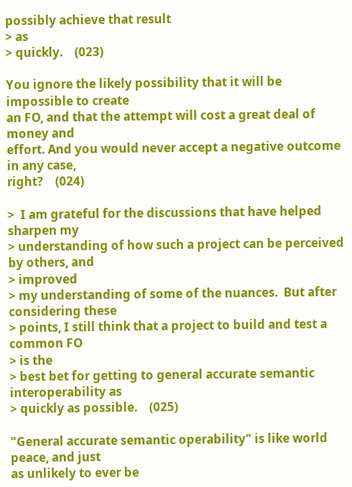possibly achieve that result
> as
> quickly.    (023)

You ignore the likely possibility that it will be impossible to create
an FO, and that the attempt will cost a great deal of money and
effort. And you would never accept a negative outcome in any case,
right?    (024)

>  I am grateful for the discussions that have helped sharpen my
> understanding of how such a project can be perceived by others, and
> improved
> my understanding of some of the nuances.  But after considering these
> points, I still think that a project to build and test a common FO
> is the
> best bet for getting to general accurate semantic interoperability as
> quickly as possible.    (025)

"General accurate semantic operability" is like world peace, and just
as unlikely to ever be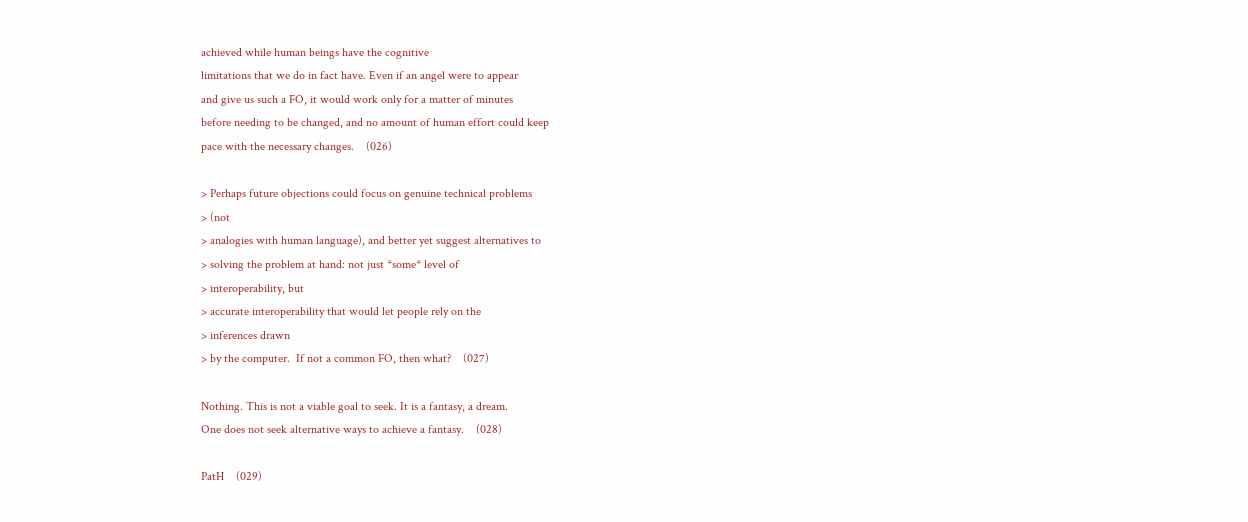achieved while human beings have the cognitive
limitations that we do in fact have. Even if an angel were to appear
and give us such a FO, it would work only for a matter of minutes
before needing to be changed, and no amount of human effort could keep
pace with the necessary changes.    (026)

> Perhaps future objections could focus on genuine technical problems
> (not
> analogies with human language), and better yet suggest alternatives to
> solving the problem at hand: not just *some* level of
> interoperability, but
> accurate interoperability that would let people rely on the
> inferences drawn
> by the computer.  If not a common FO, then what?    (027)

Nothing. This is not a viable goal to seek. It is a fantasy, a dream.
One does not seek alternative ways to achieve a fantasy.    (028)

PatH    (029)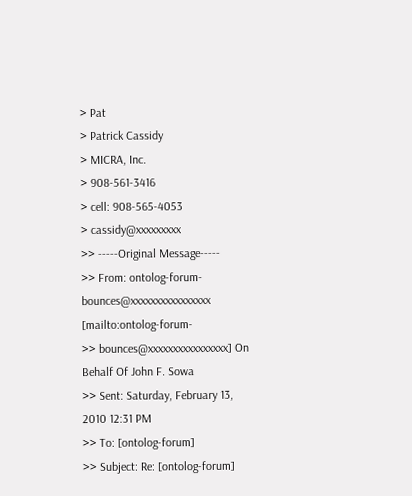> Pat
> Patrick Cassidy
> MICRA, Inc.
> 908-561-3416
> cell: 908-565-4053
> cassidy@xxxxxxxxx
>> -----Original Message-----
>> From: ontolog-forum-bounces@xxxxxxxxxxxxxxxx [mailto:ontolog-forum-
>> bounces@xxxxxxxxxxxxxxxx] On Behalf Of John F. Sowa
>> Sent: Saturday, February 13, 2010 12:31 PM
>> To: [ontolog-forum]
>> Subject: Re: [ontolog-forum]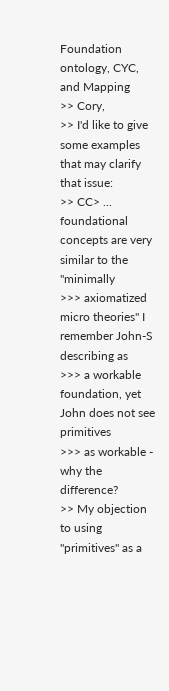Foundation ontology, CYC, and Mapping
>> Cory,
>> I'd like to give some examples that may clarify that issue:
>> CC> ... foundational concepts are very similar to the "minimally
>>> axiomatized micro theories" I remember John-S describing as
>>> a workable foundation, yet John does not see primitives
>>> as workable - why the difference?
>> My objection to using "primitives" as a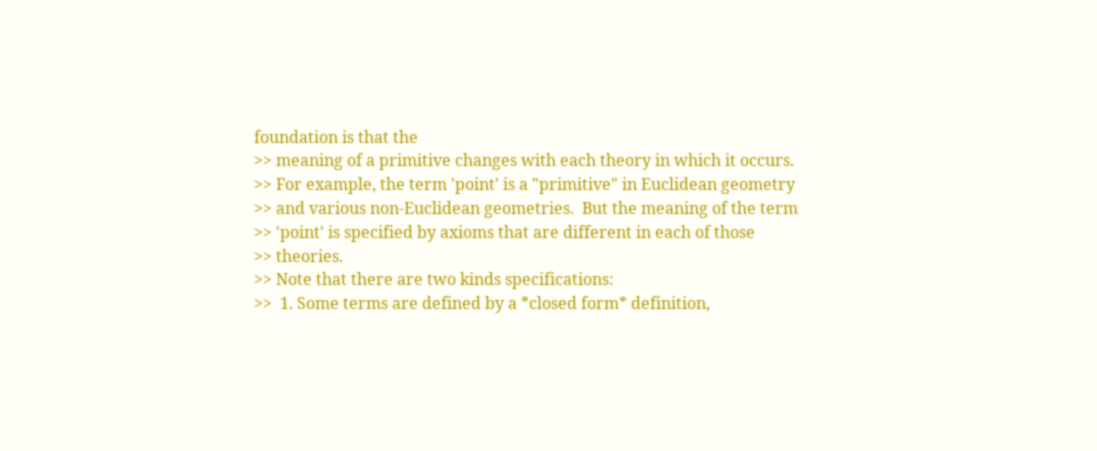foundation is that the
>> meaning of a primitive changes with each theory in which it occurs.
>> For example, the term 'point' is a "primitive" in Euclidean geometry
>> and various non-Euclidean geometries.  But the meaning of the term
>> 'point' is specified by axioms that are different in each of those
>> theories.
>> Note that there are two kinds specifications:
>>  1. Some terms are defined by a *closed form* definition,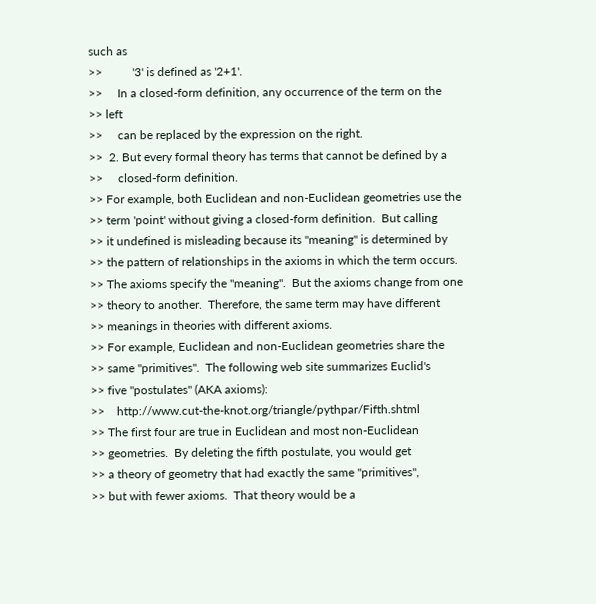such as
>>          '3' is defined as '2+1'.
>>     In a closed-form definition, any occurrence of the term on the
>> left
>>     can be replaced by the expression on the right.
>>  2. But every formal theory has terms that cannot be defined by a
>>     closed-form definition.
>> For example, both Euclidean and non-Euclidean geometries use the
>> term 'point' without giving a closed-form definition.  But calling
>> it undefined is misleading because its "meaning" is determined by
>> the pattern of relationships in the axioms in which the term occurs.
>> The axioms specify the "meaning".  But the axioms change from one
>> theory to another.  Therefore, the same term may have different
>> meanings in theories with different axioms.
>> For example, Euclidean and non-Euclidean geometries share the
>> same "primitives".  The following web site summarizes Euclid's
>> five "postulates" (AKA axioms):
>>    http://www.cut-the-knot.org/triangle/pythpar/Fifth.shtml
>> The first four are true in Euclidean and most non-Euclidean
>> geometries.  By deleting the fifth postulate, you would get
>> a theory of geometry that had exactly the same "primitives",
>> but with fewer axioms.  That theory would be a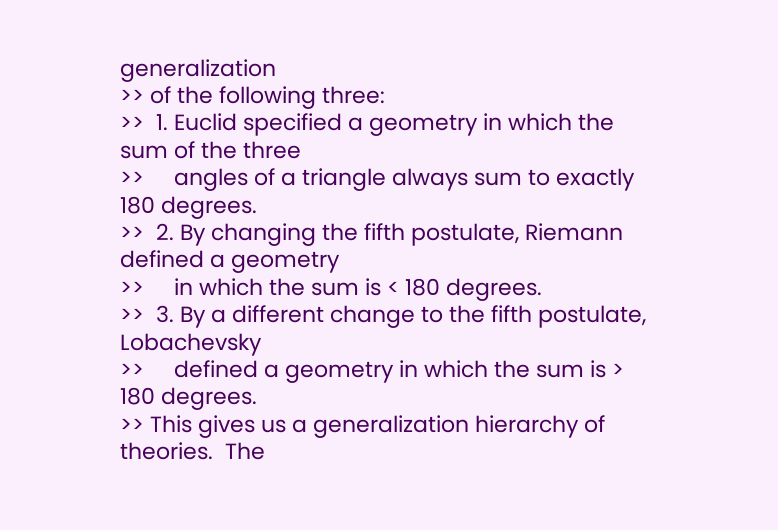generalization
>> of the following three:
>>  1. Euclid specified a geometry in which the sum of the three
>>     angles of a triangle always sum to exactly 180 degrees.
>>  2. By changing the fifth postulate, Riemann defined a geometry
>>     in which the sum is < 180 degrees.
>>  3. By a different change to the fifth postulate, Lobachevsky
>>     defined a geometry in which the sum is > 180 degrees.
>> This gives us a generalization hierarchy of theories.  The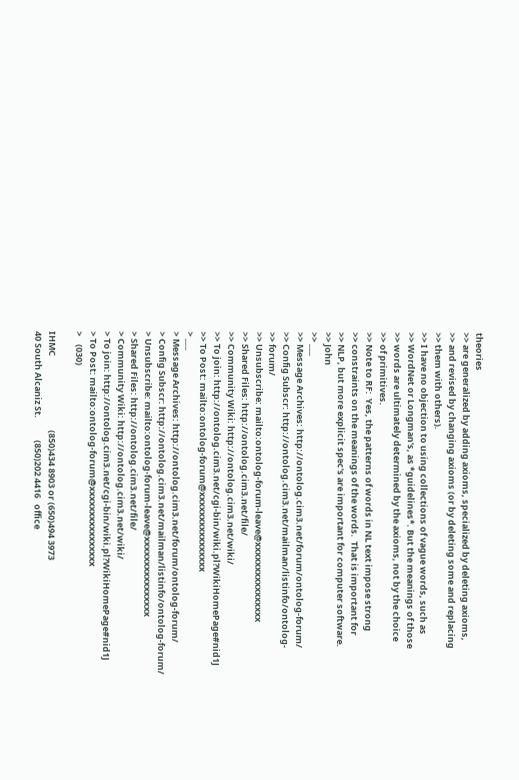theories
>> are generalized by adding axioms, specialized by deleting axioms,
>> and revised by changing axioms (or by deleting some and replacing
>> them with others).
>> I have no objection to using collections of vague words, such as
>> WordNet or Longman's, as *guidelines*. But the meanings of those
>> words are ultimately determined by the axioms, not by the choice
>> of primitives.
>> Note to RF:  Yes, the patterns of words in NL text impose strong
>> constraints on the meanings of the words.  That is important for
>> NLP, but more explicit spec's are important for computer software.
>> John
>> ___
>> Message Archives: http://ontolog.cim3.net/forum/ontolog-forum/
>> Config Subscr: http://ontolog.cim3.net/mailman/listinfo/ontolog-
>> forum/
>> Unsubscribe: mailto:ontolog-forum-leave@xxxxxxxxxxxxxxxx
>> Shared Files: http://ontolog.cim3.net/file/
>> Community Wiki: http://ontolog.cim3.net/wiki/
>> To join: http://ontolog.cim3.net/cgi-bin/wiki.pl?WikiHomePage#nid1J
>> To Post: mailto:ontolog-forum@xxxxxxxxxxxxxxxx
> ___
> Message Archives: http://ontolog.cim3.net/forum/ontolog-forum/
> Config Subscr: http://ontolog.cim3.net/mailman/listinfo/ontolog-forum/
> Unsubscribe: mailto:ontolog-forum-leave@xxxxxxxxxxxxxxxx
> Shared Files: http://ontolog.cim3.net/file/
> Community Wiki: http://ontolog.cim3.net/wiki/
> To join: http://ontolog.cim3.net/cgi-bin/wiki.pl?WikiHomePage#nid1J
> To Post: mailto:ontolog-forum@xxxxxxxxxxxxxxxx
>    (030)

IHMC                                     (850)434 8903 or (650)494 3973
40 South Alcaniz St.           (850)202 4416   office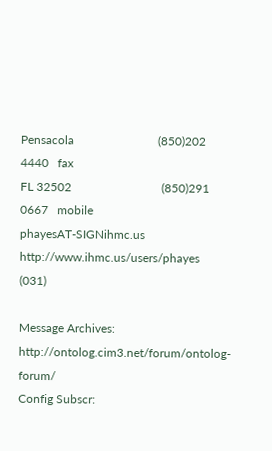Pensacola                            (850)202 4440   fax
FL 32502                              (850)291 0667   mobile
phayesAT-SIGNihmc.us       http://www.ihmc.us/users/phayes    (031)

Message Archives: http://ontolog.cim3.net/forum/ontolog-forum/
Config Subscr: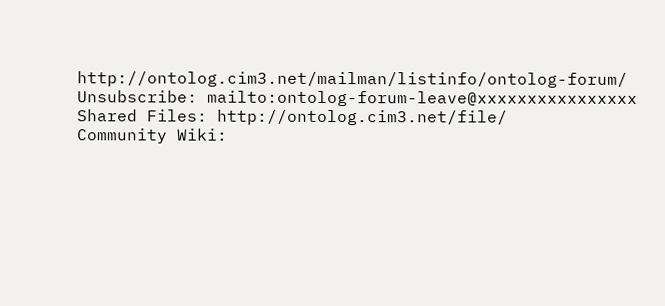http://ontolog.cim3.net/mailman/listinfo/ontolog-forum/
Unsubscribe: mailto:ontolog-forum-leave@xxxxxxxxxxxxxxxx
Shared Files: http://ontolog.cim3.net/file/
Community Wiki: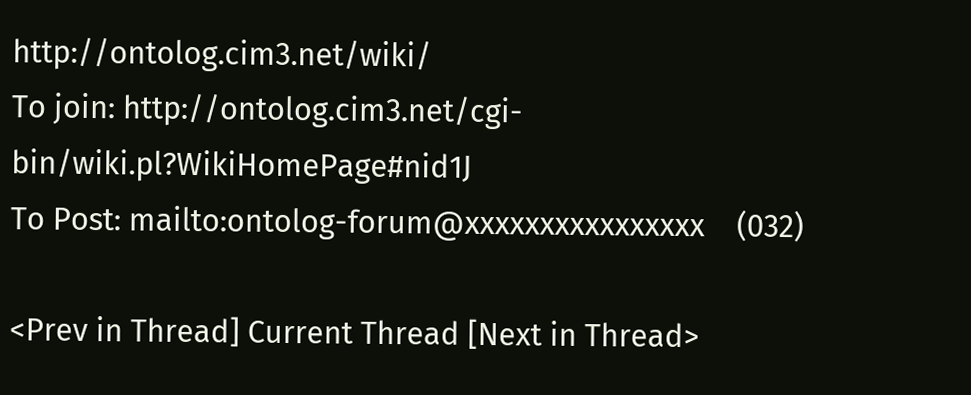http://ontolog.cim3.net/wiki/
To join: http://ontolog.cim3.net/cgi-bin/wiki.pl?WikiHomePage#nid1J
To Post: mailto:ontolog-forum@xxxxxxxxxxxxxxxx    (032)

<Prev in Thread] Current Thread [Next in Thread>